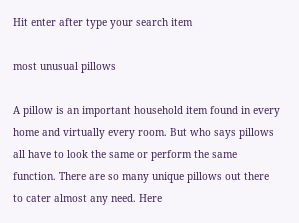Hit enter after type your search item

most unusual pillows

A pillow is an important household item found in every home and virtually every room. But who says pillows all have to look the same or perform the same function. There are so many unique pillows out there to cater almost any need. Here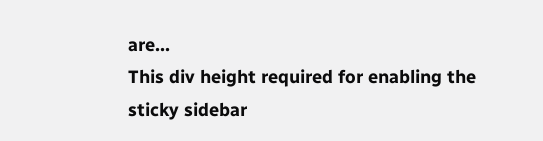are...
This div height required for enabling the sticky sidebar